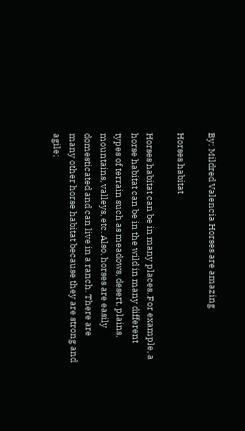By: Mildred Valencia Horses are amazing

Horses habitat

Horses habitat can be in many places. For example, a horse habitat can be in the wild in many different types of terrain such as meadows, desert, plains, mountains, valleys, etc. Also, horses are easily domesticated and can live in a ranch. There are many other horse habitat because they are strong and agile;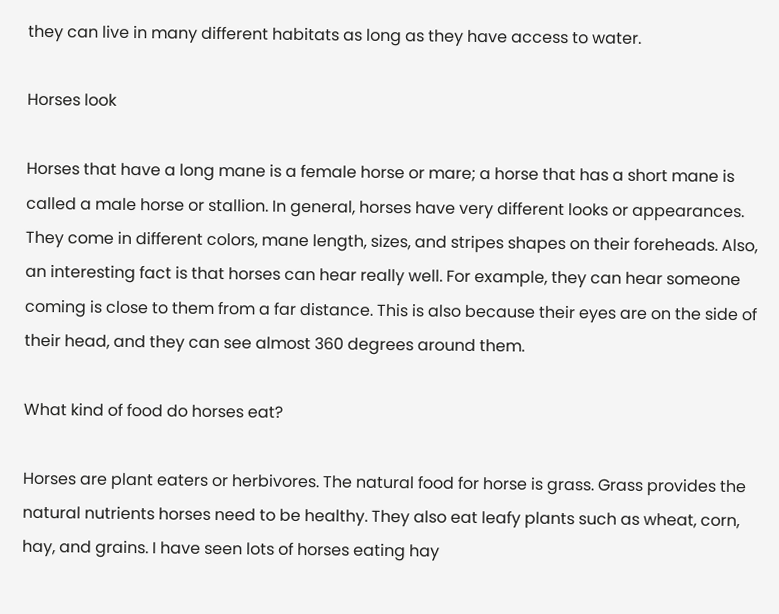they can live in many different habitats as long as they have access to water.

Horses look

Horses that have a long mane is a female horse or mare; a horse that has a short mane is called a male horse or stallion. In general, horses have very different looks or appearances. They come in different colors, mane length, sizes, and stripes shapes on their foreheads. Also, an interesting fact is that horses can hear really well. For example, they can hear someone coming is close to them from a far distance. This is also because their eyes are on the side of their head, and they can see almost 360 degrees around them.

What kind of food do horses eat?

Horses are plant eaters or herbivores. The natural food for horse is grass. Grass provides the natural nutrients horses need to be healthy. They also eat leafy plants such as wheat, corn, hay, and grains. I have seen lots of horses eating hay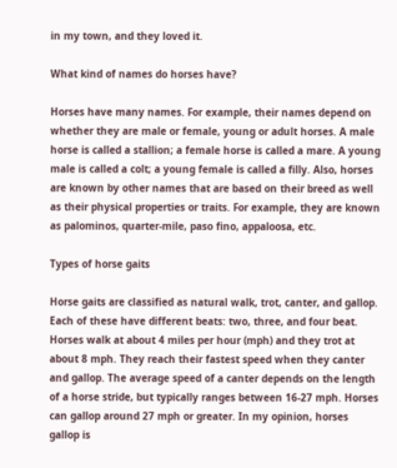in my town, and they loved it.

What kind of names do horses have?

Horses have many names. For example, their names depend on whether they are male or female, young or adult horses. A male horse is called a stallion; a female horse is called a mare. A young male is called a colt; a young female is called a filly. Also, horses are known by other names that are based on their breed as well as their physical properties or traits. For example, they are known as palominos, quarter-mile, paso fino, appaloosa, etc.

Types of horse gaits

Horse gaits are classified as natural walk, trot, canter, and gallop. Each of these have different beats: two, three, and four beat. Horses walk at about 4 miles per hour (mph) and they trot at about 8 mph. They reach their fastest speed when they canter and gallop. The average speed of a canter depends on the length of a horse stride, but typically ranges between 16-27 mph. Horses can gallop around 27 mph or greater. In my opinion, horses gallop is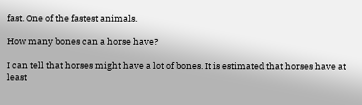fast. One of the fastest animals.

How many bones can a horse have?

I can tell that horses might have a lot of bones. It is estimated that horses have at least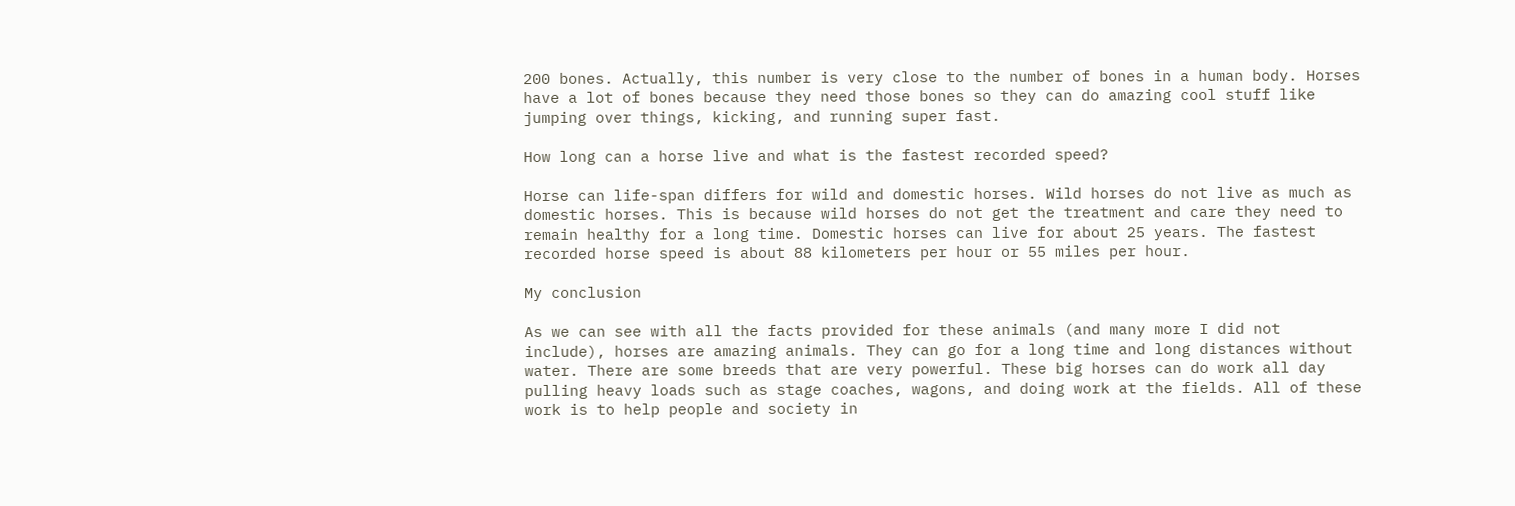200 bones. Actually, this number is very close to the number of bones in a human body. Horses have a lot of bones because they need those bones so they can do amazing cool stuff like jumping over things, kicking, and running super fast.

How long can a horse live and what is the fastest recorded speed?

Horse can life-span differs for wild and domestic horses. Wild horses do not live as much as domestic horses. This is because wild horses do not get the treatment and care they need to remain healthy for a long time. Domestic horses can live for about 25 years. The fastest recorded horse speed is about 88 kilometers per hour or 55 miles per hour.

My conclusion

As we can see with all the facts provided for these animals (and many more I did not include), horses are amazing animals. They can go for a long time and long distances without water. There are some breeds that are very powerful. These big horses can do work all day pulling heavy loads such as stage coaches, wagons, and doing work at the fields. All of these work is to help people and society in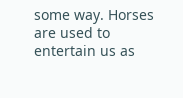some way. Horses are used to entertain us as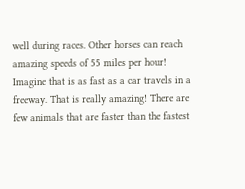well during races. Other horses can reach amazing speeds of 55 miles per hour! Imagine that is as fast as a car travels in a freeway. That is really amazing! There are few animals that are faster than the fastest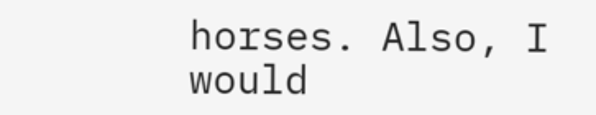horses. Also, I would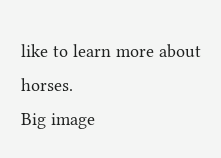like to learn more about horses.
Big image